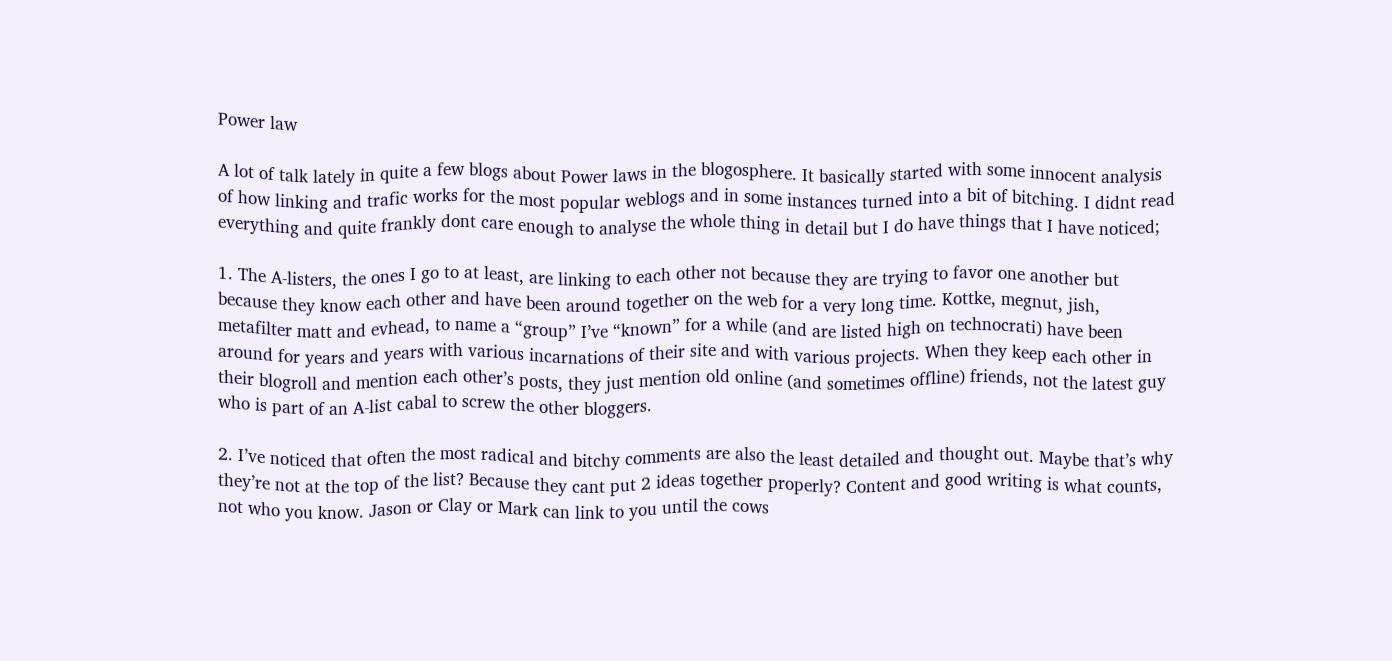Power law

A lot of talk lately in quite a few blogs about Power laws in the blogosphere. It basically started with some innocent analysis of how linking and trafic works for the most popular weblogs and in some instances turned into a bit of bitching. I didnt read everything and quite frankly dont care enough to analyse the whole thing in detail but I do have things that I have noticed;

1. The A-listers, the ones I go to at least, are linking to each other not because they are trying to favor one another but because they know each other and have been around together on the web for a very long time. Kottke, megnut, jish, metafilter matt and evhead, to name a “group” I’ve “known” for a while (and are listed high on technocrati) have been around for years and years with various incarnations of their site and with various projects. When they keep each other in their blogroll and mention each other’s posts, they just mention old online (and sometimes offline) friends, not the latest guy who is part of an A-list cabal to screw the other bloggers.

2. I’ve noticed that often the most radical and bitchy comments are also the least detailed and thought out. Maybe that’s why they’re not at the top of the list? Because they cant put 2 ideas together properly? Content and good writing is what counts, not who you know. Jason or Clay or Mark can link to you until the cows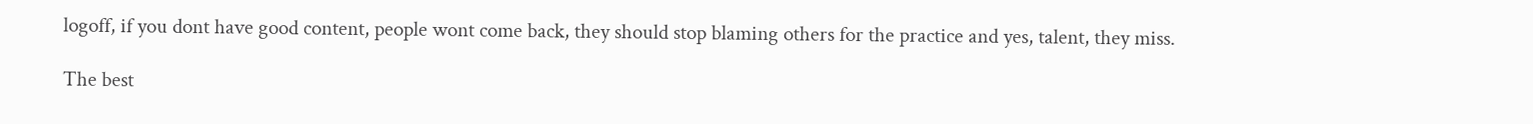logoff, if you dont have good content, people wont come back, they should stop blaming others for the practice and yes, talent, they miss.

The best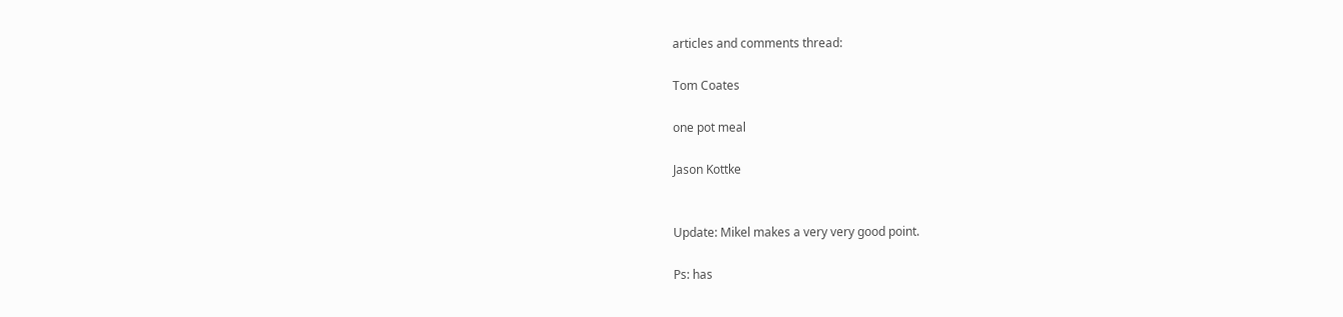articles and comments thread:

Tom Coates

one pot meal

Jason Kottke


Update: Mikel makes a very very good point.

Ps: has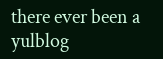there ever been a yulblog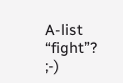A-list “fight”? ;-)